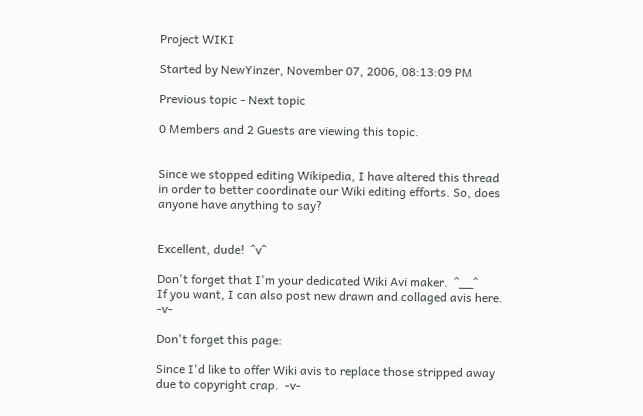Project WIKI

Started by NewYinzer, November 07, 2006, 08:13:09 PM

Previous topic - Next topic

0 Members and 2 Guests are viewing this topic.


Since we stopped editing Wikipedia, I have altered this thread in order to better coordinate our Wiki editing efforts. So, does anyone have anything to say?


Excellent, dude!  ^v^

Don't forget that I'm your dedicated Wiki Avi maker.  ^__^
If you want, I can also post new drawn and collaged avis here.  -v-

Don't forget this page:

Since I'd like to offer Wiki avis to replace those stripped away due to copyright crap.  -v-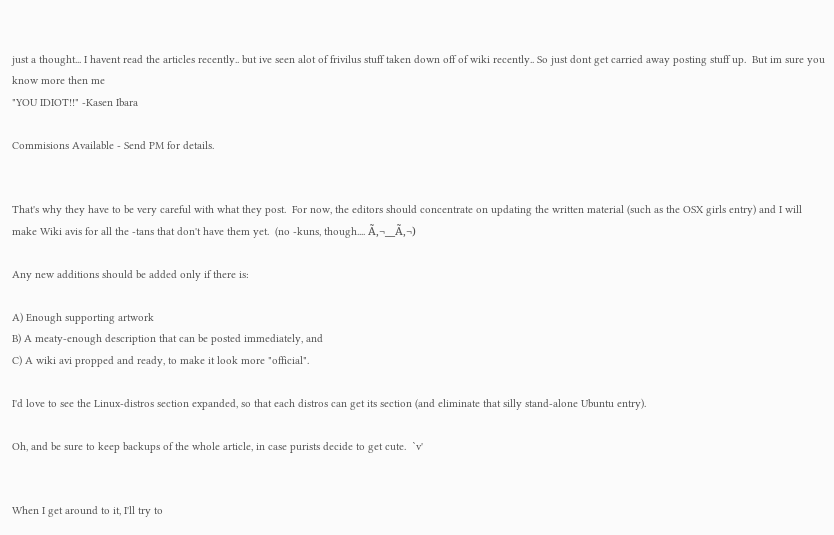just a thought... I havent read the articles recently.. but ive seen alot of frivilus stuff taken down off of wiki recently.. So just dont get carried away posting stuff up.  But im sure you know more then me
"YOU IDIOT!!" -Kasen Ibara

Commisions Available - Send PM for details.


That's why they have to be very careful with what they post.  For now, the editors should concentrate on updating the written material (such as the OSX girls entry) and I will make Wiki avis for all the -tans that don't have them yet.  (no -kuns, though.... Ã,¬__Ã,¬)

Any new additions should be added only if there is:

A) Enough supporting artwork
B) A meaty-enough description that can be posted immediately, and
C) A wiki avi propped and ready, to make it look more "official".

I'd love to see the Linux-distros section expanded, so that each distros can get its section (and eliminate that silly stand-alone Ubuntu entry).

Oh, and be sure to keep backups of the whole article, in case purists decide to get cute.  `v'


When I get around to it, I'll try to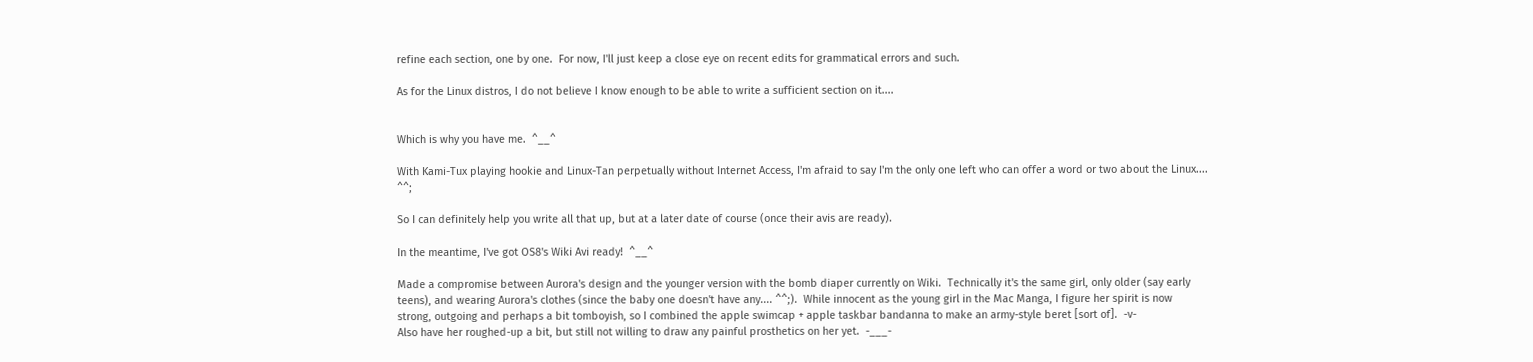refine each section, one by one.  For now, I'll just keep a close eye on recent edits for grammatical errors and such.

As for the Linux distros, I do not believe I know enough to be able to write a sufficient section on it....


Which is why you have me.  ^__^

With Kami-Tux playing hookie and Linux-Tan perpetually without Internet Access, I'm afraid to say I'm the only one left who can offer a word or two about the Linux....  ^^;

So I can definitely help you write all that up, but at a later date of course (once their avis are ready).

In the meantime, I've got OS8's Wiki Avi ready!  ^__^

Made a compromise between Aurora's design and the younger version with the bomb diaper currently on Wiki.  Technically it's the same girl, only older (say early teens), and wearing Aurora's clothes (since the baby one doesn't have any.... ^^;).  While innocent as the young girl in the Mac Manga, I figure her spirit is now strong, outgoing and perhaps a bit tomboyish, so I combined the apple swimcap + apple taskbar bandanna to make an army-style beret [sort of].  -v-
Also have her roughed-up a bit, but still not willing to draw any painful prosthetics on her yet.  -___-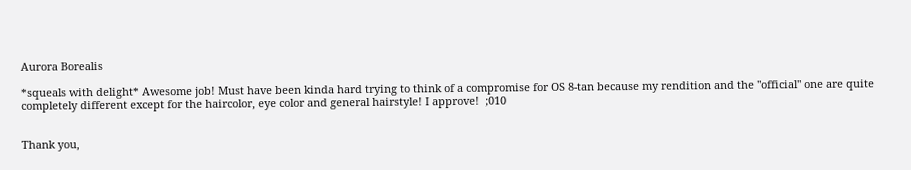Aurora Borealis

*squeals with delight* Awesome job! Must have been kinda hard trying to think of a compromise for OS 8-tan because my rendition and the "official" one are quite completely different except for the haircolor, eye color and general hairstyle! I approve!  ;010


Thank you,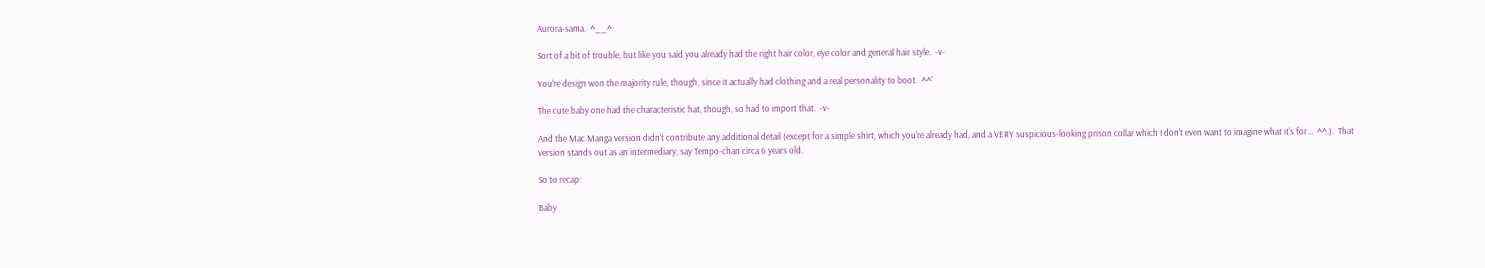Aurora-sama.  ^__^

Sort of a bit of trouble, but like you said you already had the right hair color, eye color and general hair style.  -v-

You're design won the majority rule, though, since it actually had clothing and a real personality to boot.  ^^'

The cute baby one had the characteristic hat, though, so had to import that.  -v-

And the Mac Manga version didn't contribute any additional detail (except for a simple shirt, which you're already had, and a VERY suspicious-looking prison collar which I don't even want to imagine what it's for...  ^^:).  That version stands out as an intermediary, say Tempo-chan circa 6 years old.

So to recap:

Baby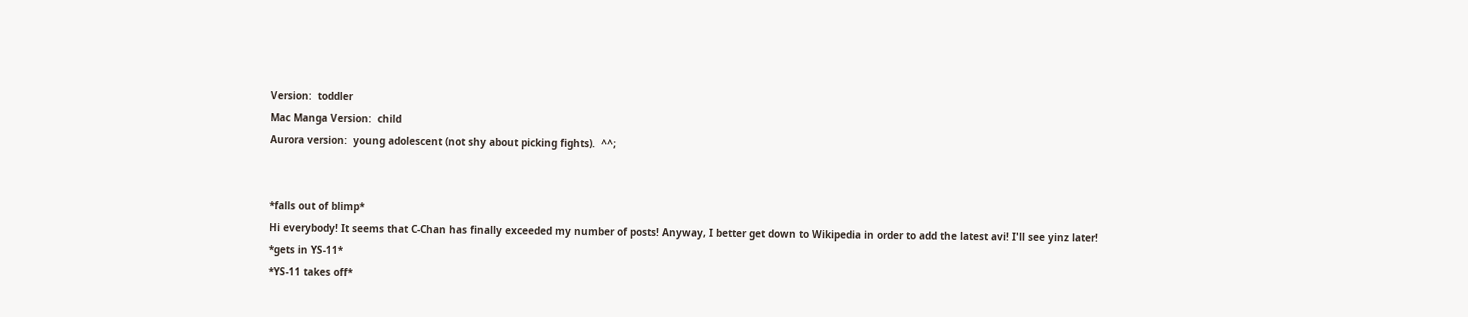Version:  toddler
Mac Manga Version:  child
Aurora version:  young adolescent (not shy about picking fights).  ^^;


*falls out of blimp*
Hi everybody! It seems that C-Chan has finally exceeded my number of posts! Anyway, I better get down to Wikipedia in order to add the latest avi! I'll see yinz later!
*gets in YS-11*
*YS-11 takes off*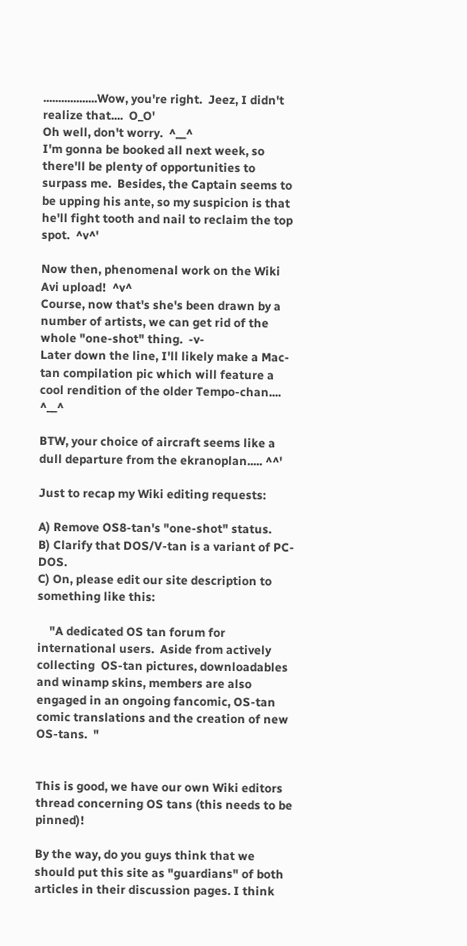..................Wow, you're right.  Jeez, I didn't realize that....  O_O'
Oh well, don't worry.  ^__^
I'm gonna be booked all next week, so there'll be plenty of opportunities to surpass me.  Besides, the Captain seems to be upping his ante, so my suspicion is that he'll fight tooth and nail to reclaim the top spot.  ^v^'

Now then, phenomenal work on the Wiki Avi upload!  ^v^
Course, now that's she's been drawn by a number of artists, we can get rid of the whole "one-shot" thing.  -v-
Later down the line, I'll likely make a Mac-tan compilation pic which will feature a cool rendition of the older Tempo-chan....  ^__^

BTW, your choice of aircraft seems like a dull departure from the ekranoplan..... ^^'

Just to recap my Wiki editing requests:

A) Remove OS8-tan's "one-shot" status.
B) Clarify that DOS/V-tan is a variant of PC-DOS.
C) On, please edit our site description to something like this:

    "A dedicated OS tan forum for international users.  Aside from actively collecting  OS-tan pictures, downloadables and winamp skins, members are also engaged in an ongoing fancomic, OS-tan comic translations and the creation of new OS-tans.  "


This is good, we have our own Wiki editors thread concerning OS tans (this needs to be pinned)!

By the way, do you guys think that we should put this site as "guardians" of both articles in their discussion pages. I think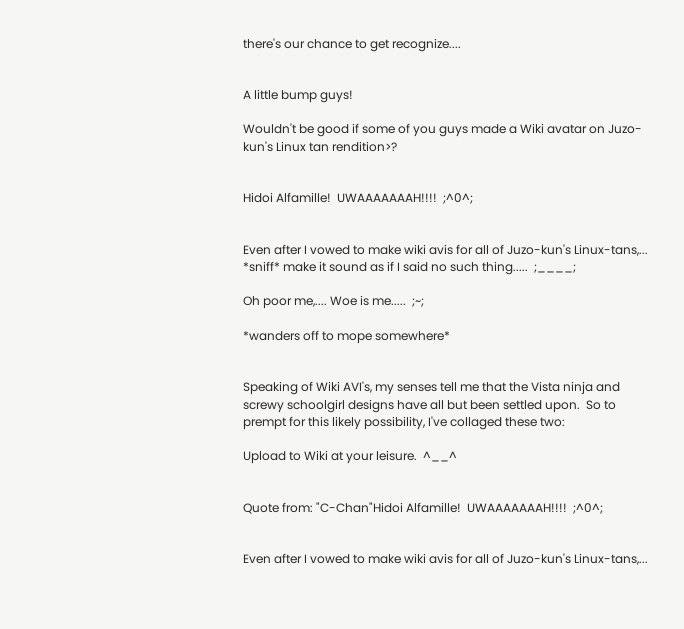there's our chance to get recognize....


A little bump guys!

Wouldn't be good if some of you guys made a Wiki avatar on Juzo-kun's Linux tan rendition>?


Hidoi Alfamille!  UWAAAAAAAH!!!!  ;^0^;


Even after I vowed to make wiki avis for all of Juzo-kun's Linux-tans,... *sniff* make it sound as if I said no such thing.....  ;____;

Oh poor me,.... Woe is me.....  ;~;

*wanders off to mope somewhere*


Speaking of Wiki AVI's, my senses tell me that the Vista ninja and screwy schoolgirl designs have all but been settled upon.  So to prempt for this likely possibility, I've collaged these two:

Upload to Wiki at your leisure.  ^__^


Quote from: "C-Chan"Hidoi Alfamille!  UWAAAAAAAH!!!!  ;^0^;


Even after I vowed to make wiki avis for all of Juzo-kun's Linux-tans,...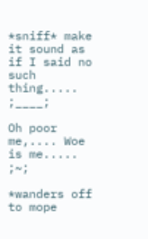*sniff* make it sound as if I said no such thing.....  ;____;

Oh poor me,.... Woe is me.....  ;~;

*wanders off to mope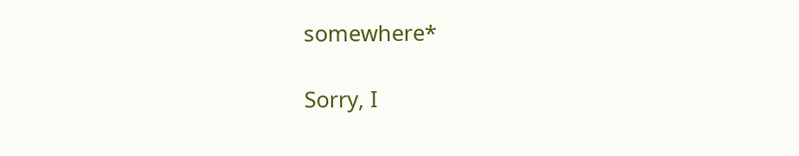somewhere*

Sorry, I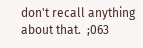don't recall anything about that.  ;063